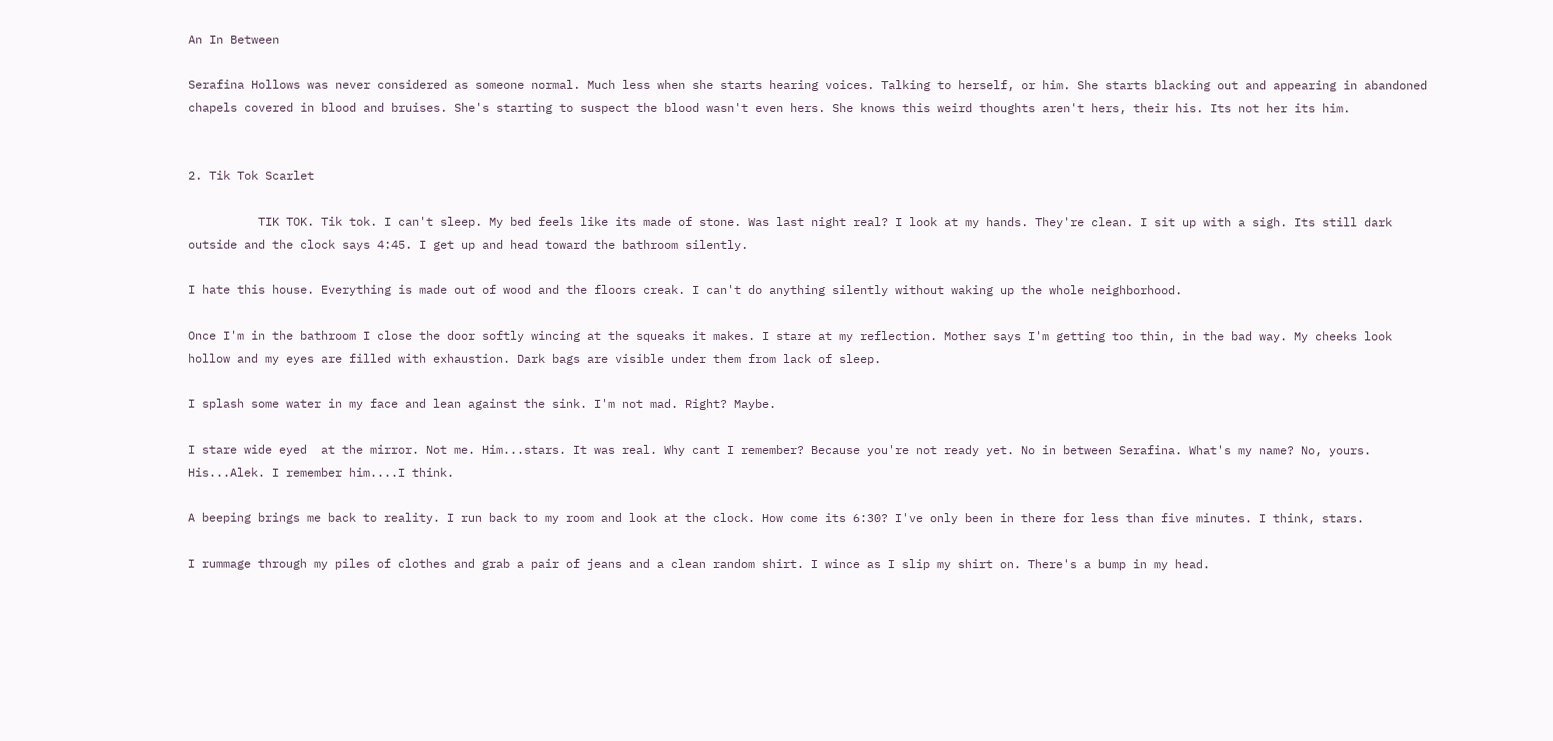An In Between

Serafina Hollows was never considered as someone normal. Much less when she starts hearing voices. Talking to herself, or him. She starts blacking out and appearing in abandoned chapels covered in blood and bruises. She's starting to suspect the blood wasn't even hers. She knows this weird thoughts aren't hers, their his. Its not her its him.


2. Tik Tok Scarlet

          TIK TOK. Tik tok. I can't sleep. My bed feels like its made of stone. Was last night real? I look at my hands. They're clean. I sit up with a sigh. Its still dark outside and the clock says 4:45. I get up and head toward the bathroom silently.

I hate this house. Everything is made out of wood and the floors creak. I can't do anything silently without waking up the whole neighborhood.

Once I'm in the bathroom I close the door softly wincing at the squeaks it makes. I stare at my reflection. Mother says I'm getting too thin, in the bad way. My cheeks look hollow and my eyes are filled with exhaustion. Dark bags are visible under them from lack of sleep.

I splash some water in my face and lean against the sink. I'm not mad. Right? Maybe.

I stare wide eyed  at the mirror. Not me. Him...stars. It was real. Why cant I remember? Because you're not ready yet. No in between Serafina. What's my name? No, yours. His...Alek. I remember him....I think.

A beeping brings me back to reality. I run back to my room and look at the clock. How come its 6:30? I've only been in there for less than five minutes. I think, stars.

I rummage through my piles of clothes and grab a pair of jeans and a clean random shirt. I wince as I slip my shirt on. There's a bump in my head.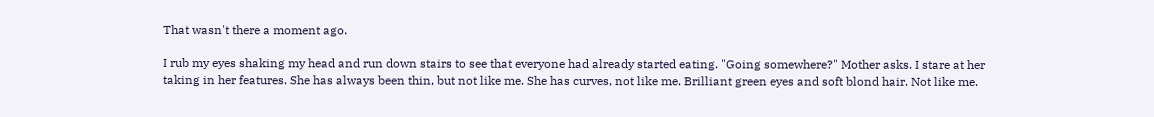That wasn't there a moment ago.

I rub my eyes shaking my head and run down stairs to see that everyone had already started eating. "Going somewhere?" Mother asks. I stare at her taking in her features. She has always been thin, but not like me. She has curves, not like me. Brilliant green eyes and soft blond hair. Not like me.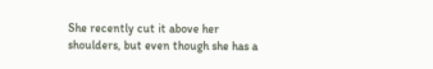She recently cut it above her shoulders, but even though she has a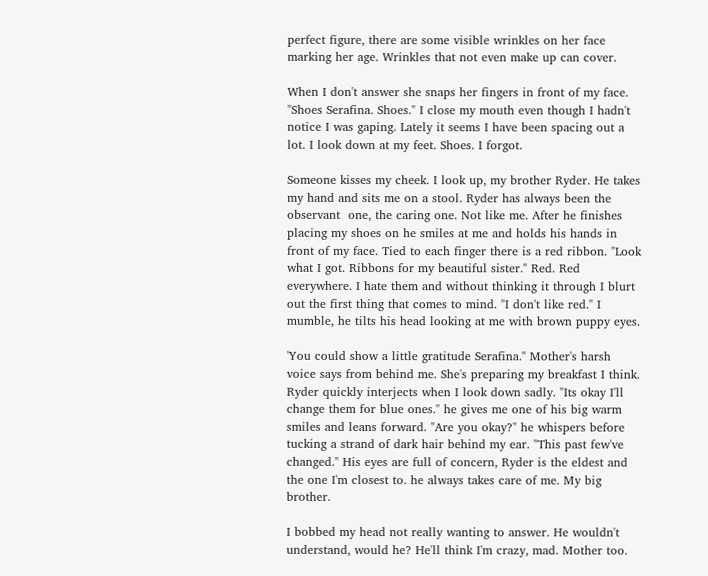perfect figure, there are some visible wrinkles on her face marking her age. Wrinkles that not even make up can cover.

When I don't answer she snaps her fingers in front of my face. "Shoes Serafina. Shoes." I close my mouth even though I hadn't notice I was gaping. Lately it seems I have been spacing out a lot. I look down at my feet. Shoes. I forgot.

Someone kisses my cheek. I look up, my brother Ryder. He takes my hand and sits me on a stool. Ryder has always been the observant  one, the caring one. Not like me. After he finishes placing my shoes on he smiles at me and holds his hands in front of my face. Tied to each finger there is a red ribbon. "Look what I got. Ribbons for my beautiful sister." Red. Red everywhere. I hate them and without thinking it through I blurt out the first thing that comes to mind. "I don't like red." I mumble, he tilts his head looking at me with brown puppy eyes.

'You could show a little gratitude Serafina." Mother's harsh voice says from behind me. She's preparing my breakfast I think. Ryder quickly interjects when I look down sadly. "Its okay I'll change them for blue ones." he gives me one of his big warm smiles and leans forward. "Are you okay?" he whispers before tucking a strand of dark hair behind my ear. "This past few've changed." His eyes are full of concern, Ryder is the eldest and the one I'm closest to. he always takes care of me. My big brother.

I bobbed my head not really wanting to answer. He wouldn't understand, would he? He'll think I'm crazy, mad. Mother too.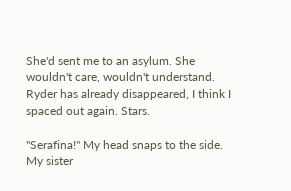She'd sent me to an asylum. She wouldn't care, wouldn't understand. Ryder has already disappeared, I think I spaced out again. Stars.

"Serafina!" My head snaps to the side. My sister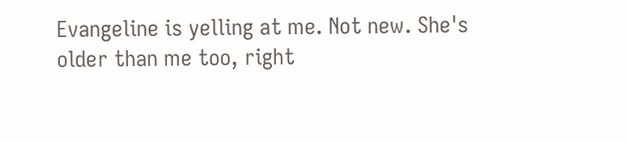Evangeline is yelling at me. Not new. She's older than me too, right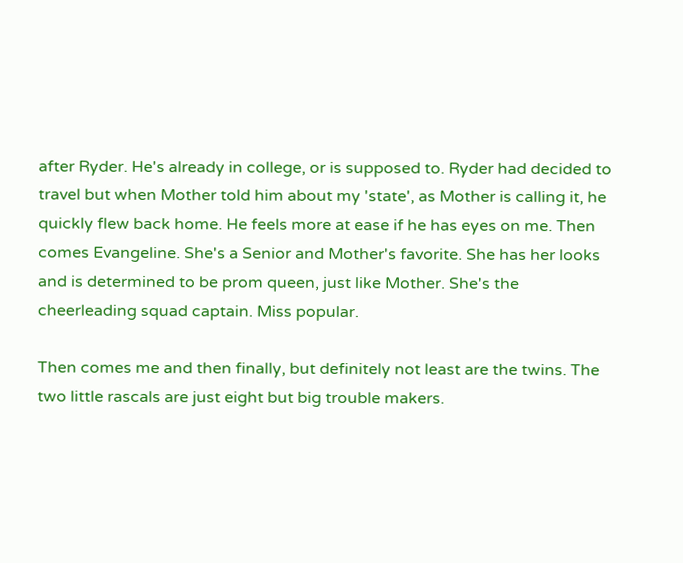after Ryder. He's already in college, or is supposed to. Ryder had decided to travel but when Mother told him about my 'state', as Mother is calling it, he quickly flew back home. He feels more at ease if he has eyes on me. Then comes Evangeline. She's a Senior and Mother's favorite. She has her looks and is determined to be prom queen, just like Mother. She's the cheerleading squad captain. Miss popular.

Then comes me and then finally, but definitely not least are the twins. The two little rascals are just eight but big trouble makers.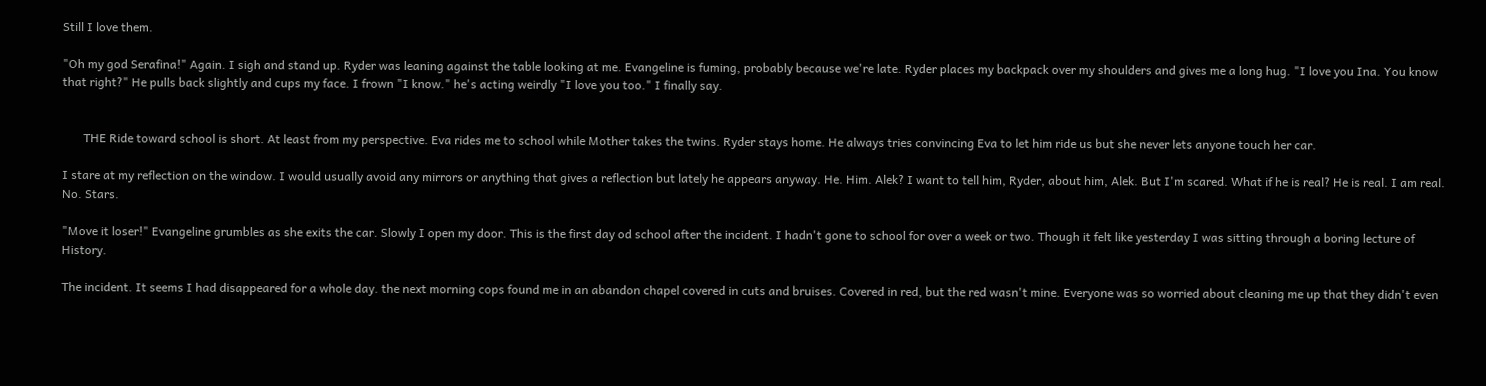Still I love them.

"Oh my god Serafina!" Again. I sigh and stand up. Ryder was leaning against the table looking at me. Evangeline is fuming, probably because we're late. Ryder places my backpack over my shoulders and gives me a long hug. "I love you Ina. You know that right?" He pulls back slightly and cups my face. I frown "I know." he's acting weirdly "I love you too." I finally say.


       THE Ride toward school is short. At least from my perspective. Eva rides me to school while Mother takes the twins. Ryder stays home. He always tries convincing Eva to let him ride us but she never lets anyone touch her car.

I stare at my reflection on the window. I would usually avoid any mirrors or anything that gives a reflection but lately he appears anyway. He. Him. Alek? I want to tell him, Ryder, about him, Alek. But I'm scared. What if he is real? He is real. I am real. No. Stars.

"Move it loser!" Evangeline grumbles as she exits the car. Slowly I open my door. This is the first day od school after the incident. I hadn't gone to school for over a week or two. Though it felt like yesterday I was sitting through a boring lecture of History.

The incident. It seems I had disappeared for a whole day. the next morning cops found me in an abandon chapel covered in cuts and bruises. Covered in red, but the red wasn't mine. Everyone was so worried about cleaning me up that they didn't even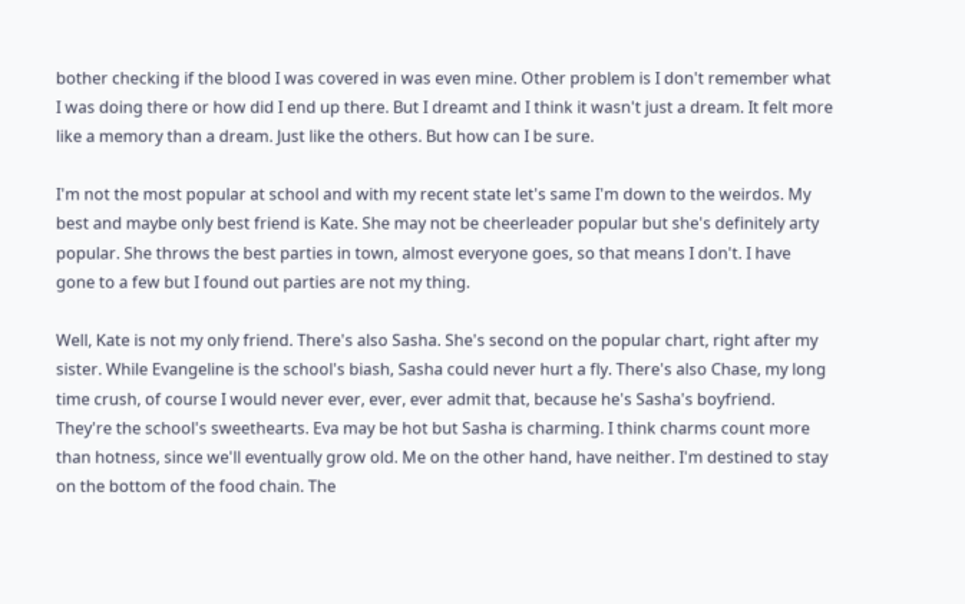bother checking if the blood I was covered in was even mine. Other problem is I don't remember what I was doing there or how did I end up there. But I dreamt and I think it wasn't just a dream. It felt more like a memory than a dream. Just like the others. But how can I be sure.

I'm not the most popular at school and with my recent state let's same I'm down to the weirdos. My best and maybe only best friend is Kate. She may not be cheerleader popular but she's definitely arty popular. She throws the best parties in town, almost everyone goes, so that means I don't. I have gone to a few but I found out parties are not my thing.

Well, Kate is not my only friend. There's also Sasha. She's second on the popular chart, right after my sister. While Evangeline is the school's biash, Sasha could never hurt a fly. There's also Chase, my long time crush, of course I would never ever, ever, ever admit that, because he's Sasha's boyfriend. They're the school's sweethearts. Eva may be hot but Sasha is charming. I think charms count more than hotness, since we'll eventually grow old. Me on the other hand, have neither. I'm destined to stay on the bottom of the food chain. The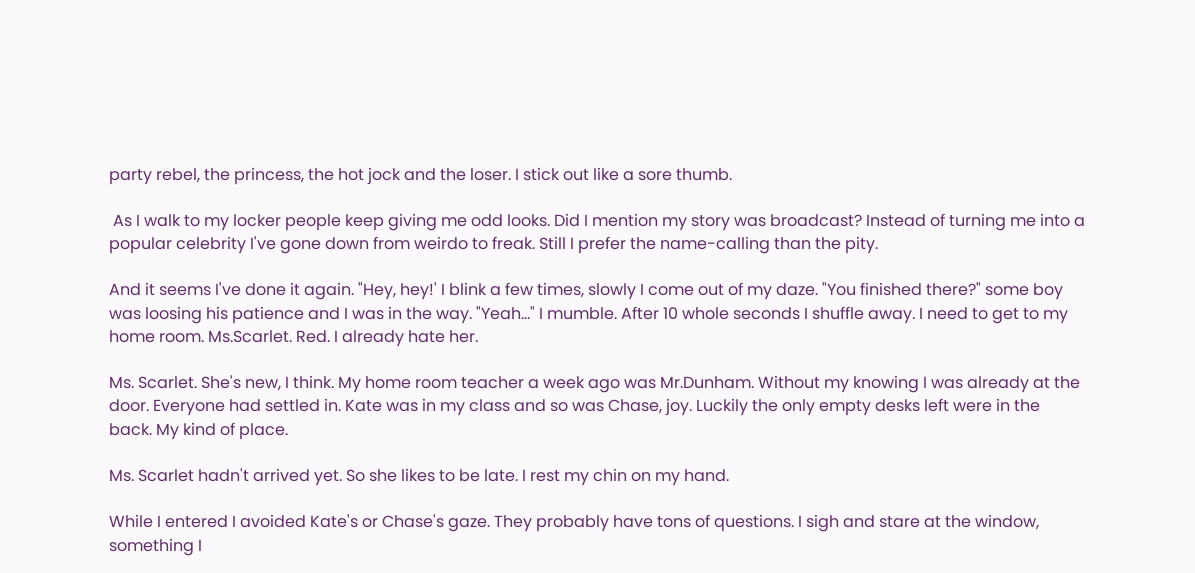party rebel, the princess, the hot jock and the loser. I stick out like a sore thumb.

 As I walk to my locker people keep giving me odd looks. Did I mention my story was broadcast? Instead of turning me into a popular celebrity I've gone down from weirdo to freak. Still I prefer the name-calling than the pity.

And it seems I've done it again. "Hey, hey!' I blink a few times, slowly I come out of my daze. "You finished there?" some boy was loosing his patience and I was in the way. "Yeah..." I mumble. After 10 whole seconds I shuffle away. I need to get to my home room. Ms.Scarlet. Red. I already hate her.

Ms. Scarlet. She's new, I think. My home room teacher a week ago was Mr.Dunham. Without my knowing I was already at the door. Everyone had settled in. Kate was in my class and so was Chase, joy. Luckily the only empty desks left were in the back. My kind of place.

Ms. Scarlet hadn't arrived yet. So she likes to be late. I rest my chin on my hand.

While I entered I avoided Kate's or Chase's gaze. They probably have tons of questions. I sigh and stare at the window, something I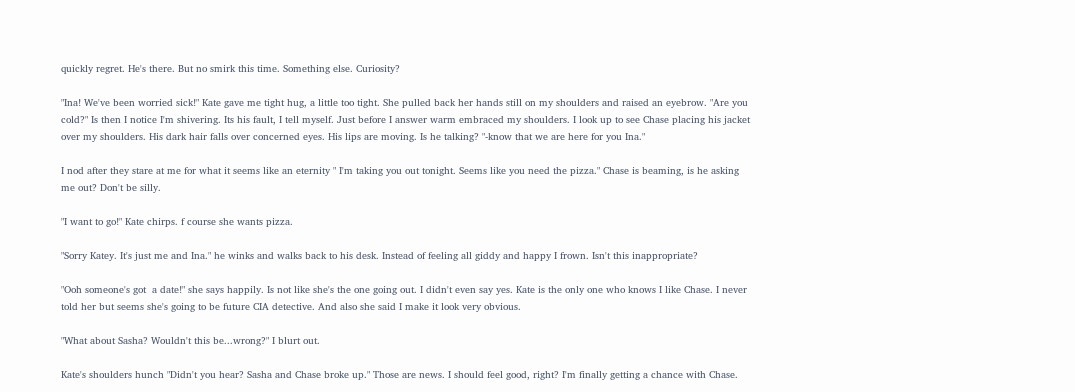quickly regret. He's there. But no smirk this time. Something else. Curiosity?

"Ina! We've been worried sick!" Kate gave me tight hug, a little too tight. She pulled back her hands still on my shoulders and raised an eyebrow. "Are you cold?" Is then I notice I'm shivering. Its his fault, I tell myself. Just before I answer warm embraced my shoulders. I look up to see Chase placing his jacket over my shoulders. His dark hair falls over concerned eyes. His lips are moving. Is he talking? "-know that we are here for you Ina."

I nod after they stare at me for what it seems like an eternity " I'm taking you out tonight. Seems like you need the pizza." Chase is beaming, is he asking me out? Don't be silly.

"I want to go!" Kate chirps. f course she wants pizza.

"Sorry Katey. It's just me and Ina." he winks and walks back to his desk. Instead of feeling all giddy and happy I frown. Isn't this inappropriate?

"Ooh someone's got  a date!" she says happily. Is not like she's the one going out. I didn't even say yes. Kate is the only one who knows I like Chase. I never told her but seems she's going to be future CIA detective. And also she said I make it look very obvious.

"What about Sasha? Wouldn't this be...wrong?" I blurt out.

Kate's shoulders hunch "Didn't you hear? Sasha and Chase broke up." Those are news. I should feel good, right? I'm finally getting a chance with Chase.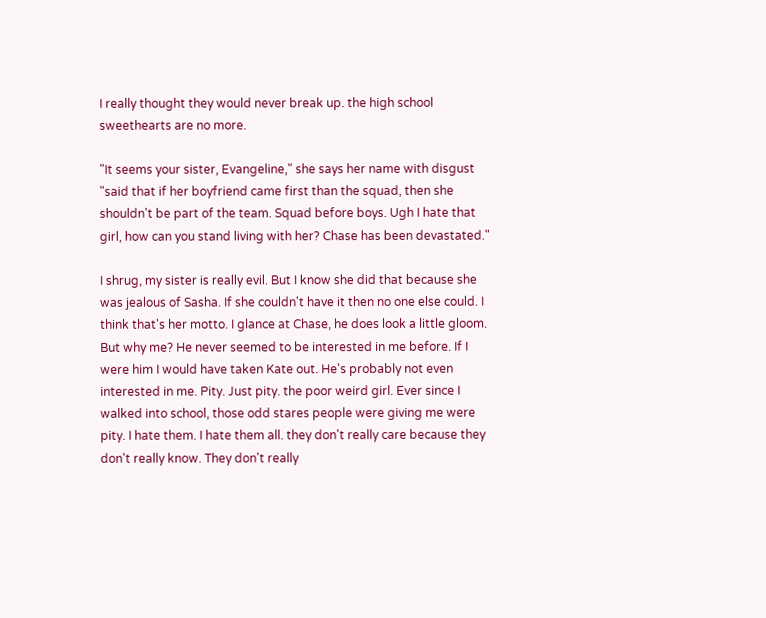I really thought they would never break up. the high school sweethearts are no more.

"It seems your sister, Evangeline," she says her name with disgust "said that if her boyfriend came first than the squad, then she shouldn't be part of the team. Squad before boys. Ugh I hate that girl, how can you stand living with her? Chase has been devastated."

I shrug, my sister is really evil. But I know she did that because she was jealous of Sasha. If she couldn't have it then no one else could. I think that's her motto. I glance at Chase, he does look a little gloom. But why me? He never seemed to be interested in me before. If I were him I would have taken Kate out. He's probably not even interested in me. Pity. Just pity. the poor weird girl. Ever since I walked into school, those odd stares people were giving me were pity. I hate them. I hate them all. they don't really care because they don't really know. They don't really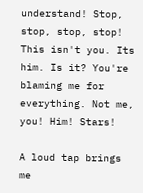understand! Stop, stop, stop, stop! This isn't you. Its him. Is it? You're blaming me for everything. Not me, you! Him! Stars!

A loud tap brings me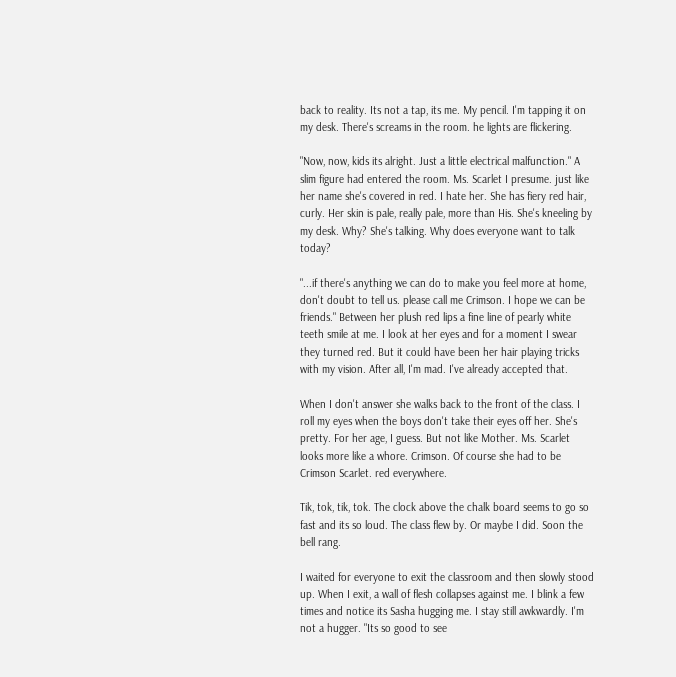back to reality. Its not a tap, its me. My pencil. I'm tapping it on my desk. There's screams in the room. he lights are flickering.

"Now, now, kids its alright. Just a little electrical malfunction." A slim figure had entered the room. Ms. Scarlet I presume. just like her name she's covered in red. I hate her. She has fiery red hair, curly. Her skin is pale, really pale, more than His. She's kneeling by my desk. Why? She's talking. Why does everyone want to talk today?

"...if there's anything we can do to make you feel more at home, don't doubt to tell us. please call me Crimson. I hope we can be friends." Between her plush red lips a fine line of pearly white teeth smile at me. I look at her eyes and for a moment I swear they turned red. But it could have been her hair playing tricks with my vision. After all, I'm mad. I've already accepted that.

When I don't answer she walks back to the front of the class. I roll my eyes when the boys don't take their eyes off her. She's pretty. For her age, I guess. But not like Mother. Ms. Scarlet looks more like a whore. Crimson. Of course she had to be Crimson Scarlet. red everywhere.

Tik, tok, tik, tok. The clock above the chalk board seems to go so fast and its so loud. The class flew by. Or maybe I did. Soon the bell rang.

I waited for everyone to exit the classroom and then slowly stood up. When I exit, a wall of flesh collapses against me. I blink a few times and notice its Sasha hugging me. I stay still awkwardly. I'm not a hugger. "Its so good to see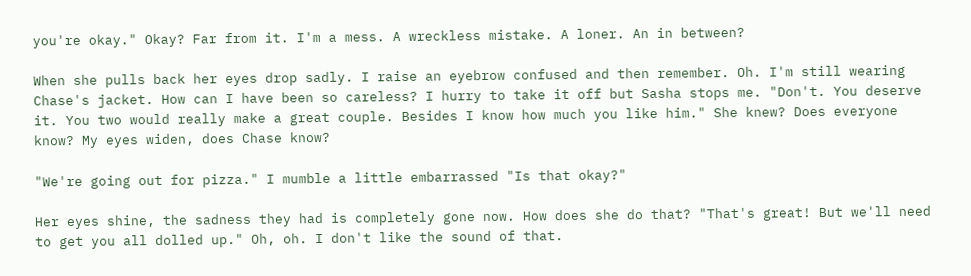you're okay." Okay? Far from it. I'm a mess. A wreckless mistake. A loner. An in between?

When she pulls back her eyes drop sadly. I raise an eyebrow confused and then remember. Oh. I'm still wearing Chase's jacket. How can I have been so careless? I hurry to take it off but Sasha stops me. "Don't. You deserve it. You two would really make a great couple. Besides I know how much you like him." She knew? Does everyone know? My eyes widen, does Chase know?

"We're going out for pizza." I mumble a little embarrassed "Is that okay?"

Her eyes shine, the sadness they had is completely gone now. How does she do that? "That's great! But we'll need to get you all dolled up." Oh, oh. I don't like the sound of that.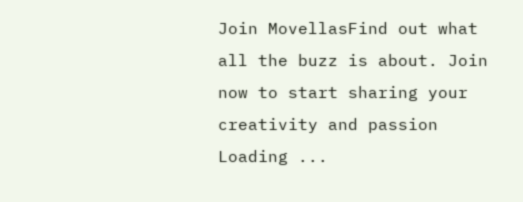Join MovellasFind out what all the buzz is about. Join now to start sharing your creativity and passion
Loading ...